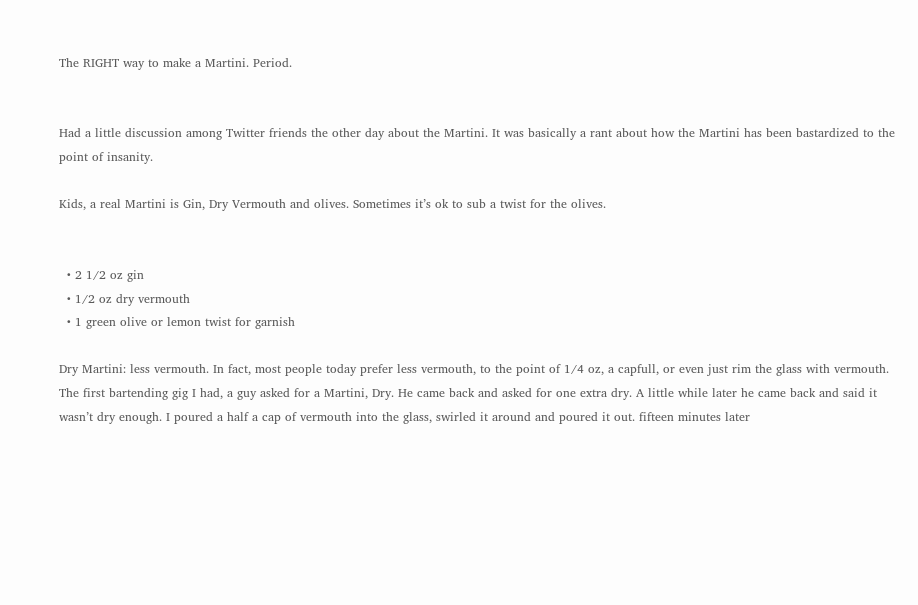The RIGHT way to make a Martini. Period.


Had a little discussion among Twitter friends the other day about the Martini. It was basically a rant about how the Martini has been bastardized to the point of insanity.

Kids, a real Martini is Gin, Dry Vermouth and olives. Sometimes it’s ok to sub a twist for the olives.


  • 2 1/2 oz gin
  • 1/2 oz dry vermouth
  • 1 green olive or lemon twist for garnish

Dry Martini: less vermouth. In fact, most people today prefer less vermouth, to the point of 1/4 oz, a capfull, or even just rim the glass with vermouth. The first bartending gig I had, a guy asked for a Martini, Dry. He came back and asked for one extra dry. A little while later he came back and said it wasn’t dry enough. I poured a half a cap of vermouth into the glass, swirled it around and poured it out. fifteen minutes later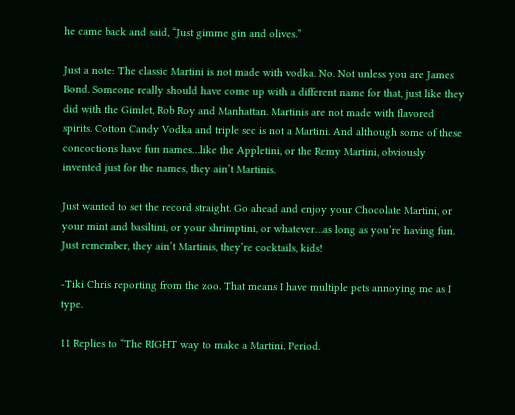he came back and said, “Just gimme gin and olives.”

Just a note: The classic Martini is not made with vodka. No. Not unless you are James Bond. Someone really should have come up with a different name for that, just like they did with the Gimlet, Rob Roy and Manhattan. Martinis are not made with flavored spirits. Cotton Candy Vodka and triple sec is not a Martini. And although some of these concoctions have fun names…like the Appletini, or the Remy Martini, obviously invented just for the names, they ain’t Martinis.

Just wanted to set the record straight. Go ahead and enjoy your Chocolate Martini, or your mint and basiltini, or your shrimptini, or whatever…as long as you’re having fun. Just remember, they ain’t Martinis, they’re cocktails, kids!

-Tiki Chris reporting from the zoo. That means I have multiple pets annoying me as I type.

11 Replies to “The RIGHT way to make a Martini. Period.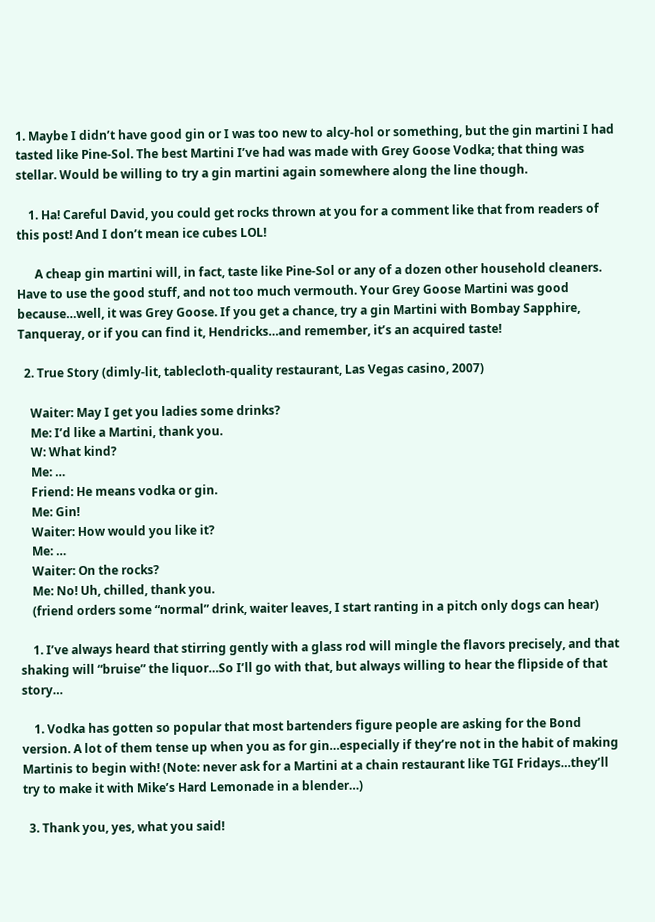1. Maybe I didn’t have good gin or I was too new to alcy-hol or something, but the gin martini I had tasted like Pine-Sol. The best Martini I’ve had was made with Grey Goose Vodka; that thing was stellar. Would be willing to try a gin martini again somewhere along the line though.

    1. Ha! Careful David, you could get rocks thrown at you for a comment like that from readers of this post! And I don’t mean ice cubes LOL!

      A cheap gin martini will, in fact, taste like Pine-Sol or any of a dozen other household cleaners. Have to use the good stuff, and not too much vermouth. Your Grey Goose Martini was good because…well, it was Grey Goose. If you get a chance, try a gin Martini with Bombay Sapphire, Tanqueray, or if you can find it, Hendricks…and remember, it’s an acquired taste!

  2. True Story (dimly-lit, tablecloth-quality restaurant, Las Vegas casino, 2007)

    Waiter: May I get you ladies some drinks?
    Me: I’d like a Martini, thank you.
    W: What kind?
    Me: …
    Friend: He means vodka or gin.
    Me: Gin!
    Waiter: How would you like it?
    Me: …
    Waiter: On the rocks?
    Me: No! Uh, chilled, thank you.
    (friend orders some “normal” drink, waiter leaves, I start ranting in a pitch only dogs can hear)

    1. I’ve always heard that stirring gently with a glass rod will mingle the flavors precisely, and that shaking will “bruise” the liquor…So I’ll go with that, but always willing to hear the flipside of that story…

    1. Vodka has gotten so popular that most bartenders figure people are asking for the Bond version. A lot of them tense up when you as for gin…especially if they’re not in the habit of making Martinis to begin with! (Note: never ask for a Martini at a chain restaurant like TGI Fridays…they’ll try to make it with Mike’s Hard Lemonade in a blender…)

  3. Thank you, yes, what you said!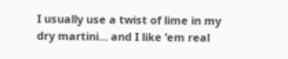I usually use a twist of lime in my dry martini… and I like ’em real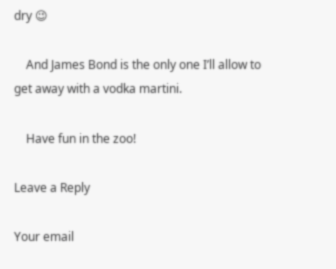dry 😉

    And James Bond is the only one I’ll allow to get away with a vodka martini.

    Have fun in the zoo!

Leave a Reply

Your email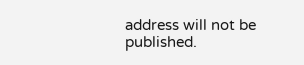address will not be published.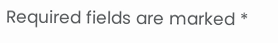Required fields are marked *